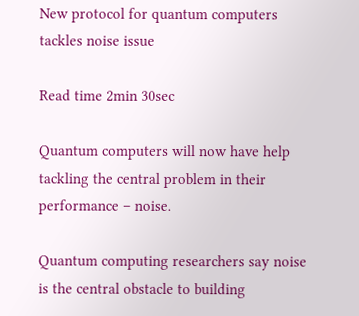New protocol for quantum computers tackles noise issue

Read time 2min 30sec

Quantum computers will now have help tackling the central problem in their performance – noise.

Quantum computing researchers say noise is the central obstacle to building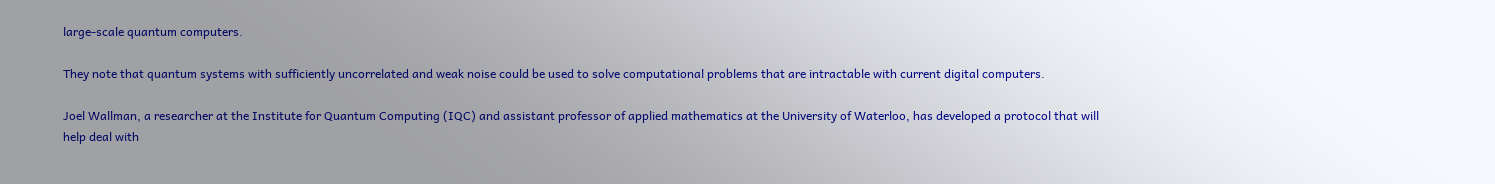large-scale quantum computers.

They note that quantum systems with sufficiently uncorrelated and weak noise could be used to solve computational problems that are intractable with current digital computers.

Joel Wallman, a researcher at the Institute for Quantum Computing (IQC) and assistant professor of applied mathematics at the University of Waterloo, has developed a protocol that will help deal with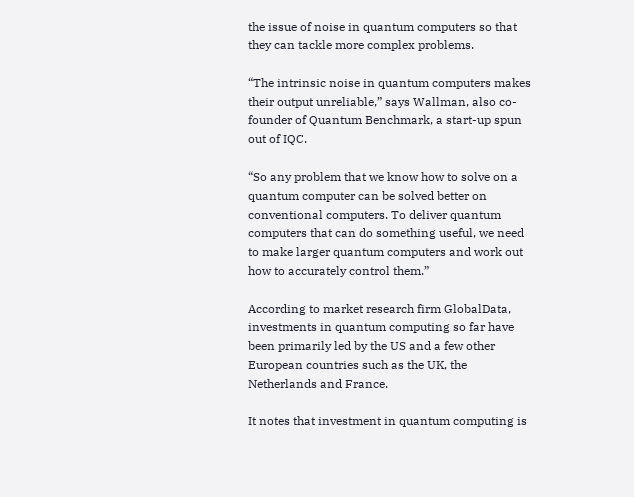the issue of noise in quantum computers so that they can tackle more complex problems.

“The intrinsic noise in quantum computers makes their output unreliable,” says Wallman, also co-founder of Quantum Benchmark, a start-up spun out of IQC.

“So any problem that we know how to solve on a quantum computer can be solved better on conventional computers. To deliver quantum computers that can do something useful, we need to make larger quantum computers and work out how to accurately control them.”

According to market research firm GlobalData, investments in quantum computing so far have been primarily led by the US and a few other European countries such as the UK, the Netherlands and France.

It notes that investment in quantum computing is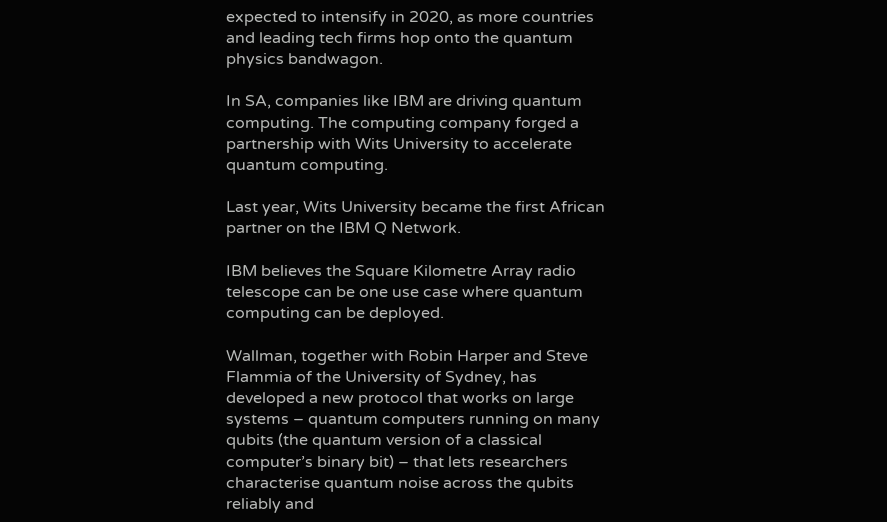expected to intensify in 2020, as more countries and leading tech firms hop onto the quantum physics bandwagon.

In SA, companies like IBM are driving quantum computing. The computing company forged a partnership with Wits University to accelerate quantum computing.

Last year, Wits University became the first African partner on the IBM Q Network.

IBM believes the Square Kilometre Array radio telescope can be one use case where quantum computing can be deployed.

Wallman, together with Robin Harper and Steve Flammia of the University of Sydney, has developed a new protocol that works on large systems – quantum computers running on many qubits (the quantum version of a classical computer’s binary bit) – that lets researchers characterise quantum noise across the qubits reliably and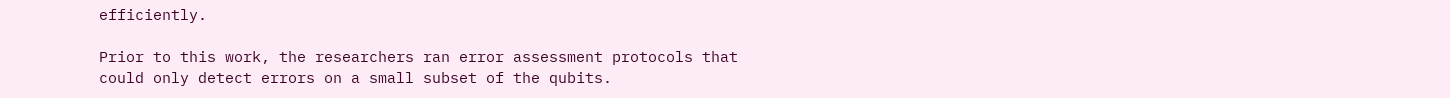efficiently.

Prior to this work, the researchers ran error assessment protocols that could only detect errors on a small subset of the qubits.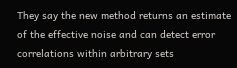They say the new method returns an estimate of the effective noise and can detect error correlations within arbitrary sets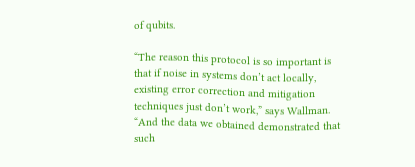of qubits.

“The reason this protocol is so important is that if noise in systems don’t act locally, existing error correction and mitigation techniques just don’t work,” says Wallman. “And the data we obtained demonstrated that such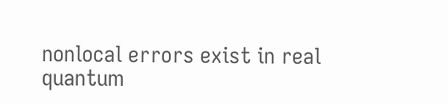nonlocal errors exist in real quantum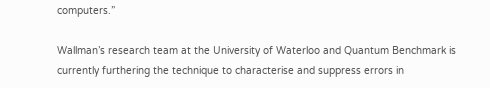computers.”

Wallman’s research team at the University of Waterloo and Quantum Benchmark is currently furthering the technique to characterise and suppress errors in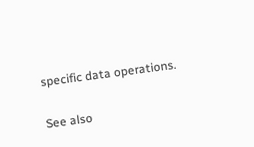specific data operations.

See also